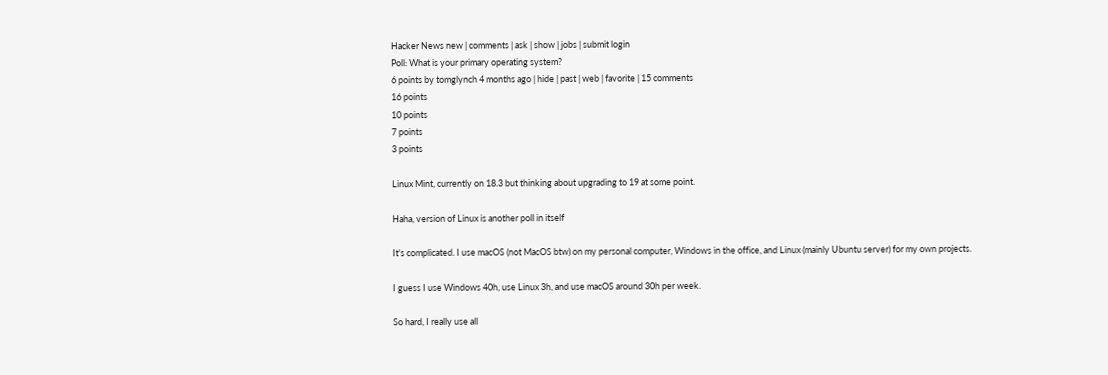Hacker News new | comments | ask | show | jobs | submit login
Poll: What is your primary operating system?
6 points by tomglynch 4 months ago | hide | past | web | favorite | 15 comments
16 points
10 points
7 points
3 points

Linux Mint, currently on 18.3 but thinking about upgrading to 19 at some point.

Haha, version of Linux is another poll in itself

It's complicated. I use macOS (not MacOS btw) on my personal computer, Windows in the office, and Linux (mainly Ubuntu server) for my own projects.

I guess I use Windows 40h, use Linux 3h, and use macOS around 30h per week.

So hard, I really use all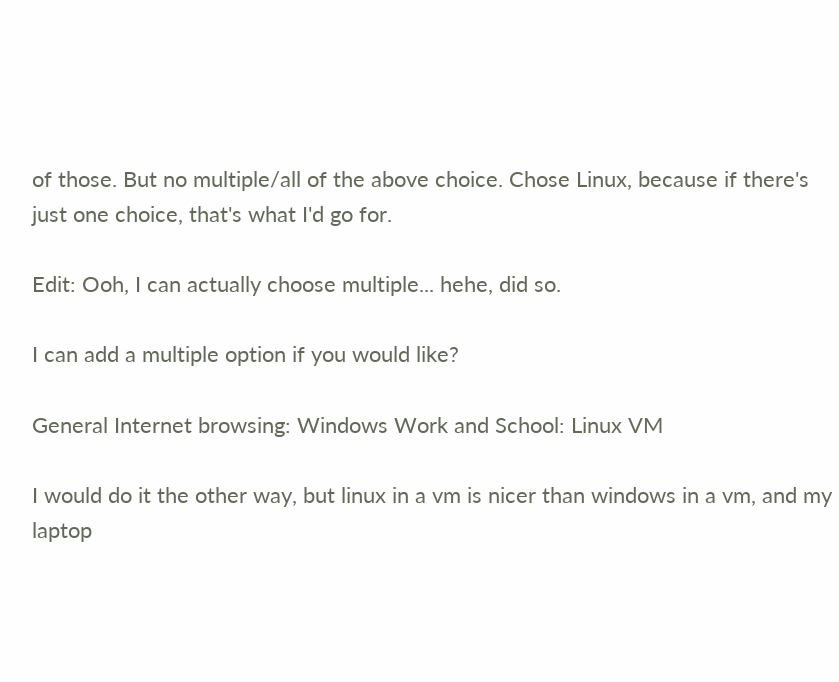of those. But no multiple/all of the above choice. Chose Linux, because if there's just one choice, that's what I'd go for.

Edit: Ooh, I can actually choose multiple... hehe, did so.

I can add a multiple option if you would like?

General Internet browsing: Windows Work and School: Linux VM

I would do it the other way, but linux in a vm is nicer than windows in a vm, and my laptop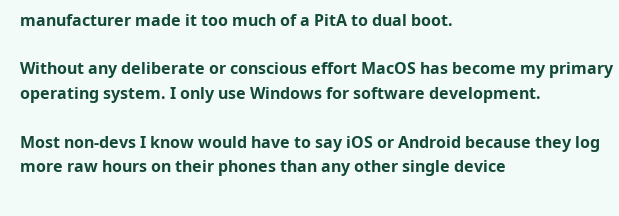manufacturer made it too much of a PitA to dual boot.

Without any deliberate or conscious effort MacOS has become my primary operating system. I only use Windows for software development.

Most non-devs I know would have to say iOS or Android because they log more raw hours on their phones than any other single device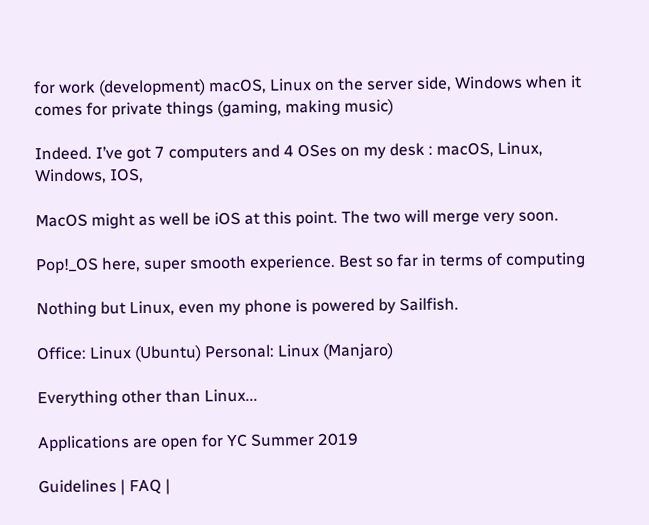for work (development) macOS, Linux on the server side, Windows when it comes for private things (gaming, making music)

Indeed. I’ve got 7 computers and 4 OSes on my desk : macOS, Linux, Windows, IOS,

MacOS might as well be iOS at this point. The two will merge very soon.

Pop!_OS here, super smooth experience. Best so far in terms of computing

Nothing but Linux, even my phone is powered by Sailfish.

Office: Linux (Ubuntu) Personal: Linux (Manjaro)

Everything other than Linux...

Applications are open for YC Summer 2019

Guidelines | FAQ |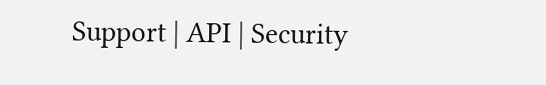Support | API | Security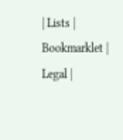| Lists | Bookmarklet | Legal |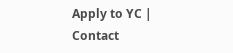Apply to YC | Contact